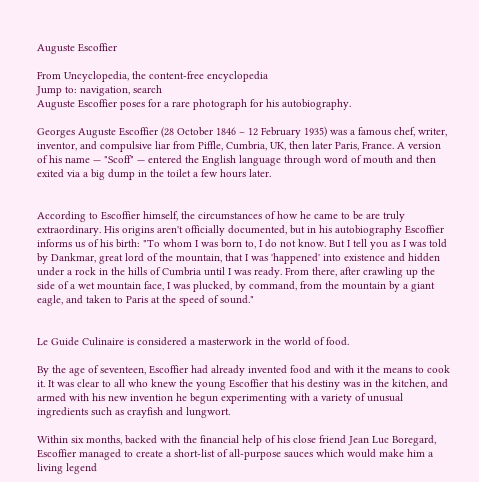Auguste Escoffier

From Uncyclopedia, the content-free encyclopedia
Jump to: navigation, search
Auguste Escoffier poses for a rare photograph for his autobiography.

Georges Auguste Escoffier (28 October 1846 – 12 February 1935) was a famous chef, writer, inventor, and compulsive liar from Piffle, Cumbria, UK, then later Paris, France. A version of his name — "Scoff" — entered the English language through word of mouth and then exited via a big dump in the toilet a few hours later.


According to Escoffier himself, the circumstances of how he came to be are truly extraordinary. His origins aren't officially documented, but in his autobiography Escoffier informs us of his birth: "To whom I was born to, I do not know. But I tell you as I was told by Dankmar, great lord of the mountain, that I was 'happened' into existence and hidden under a rock in the hills of Cumbria until I was ready. From there, after crawling up the side of a wet mountain face, I was plucked, by command, from the mountain by a giant eagle, and taken to Paris at the speed of sound."


Le Guide Culinaire is considered a masterwork in the world of food.

By the age of seventeen, Escoffier had already invented food and with it the means to cook it. It was clear to all who knew the young Escoffier that his destiny was in the kitchen, and armed with his new invention he begun experimenting with a variety of unusual ingredients such as crayfish and lungwort.

Within six months, backed with the financial help of his close friend Jean Luc Boregard, Escoffier managed to create a short-list of all-purpose sauces which would make him a living legend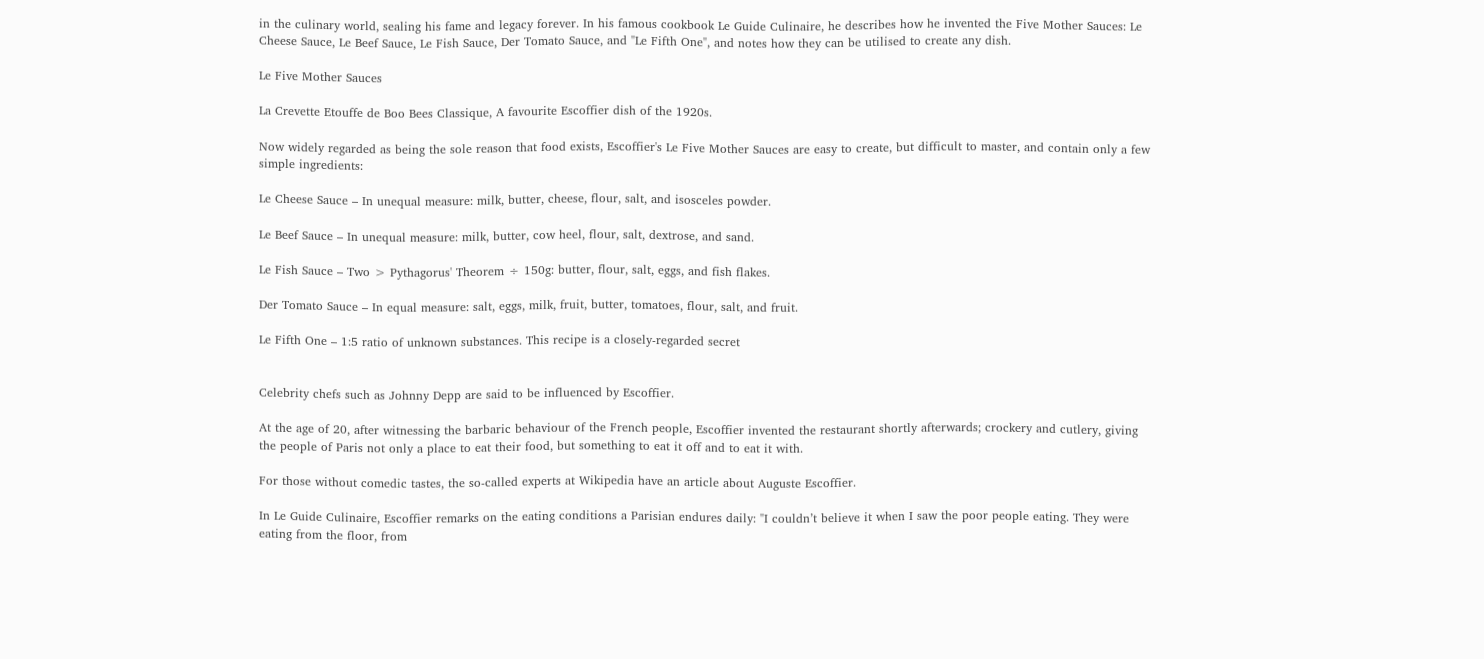in the culinary world, sealing his fame and legacy forever. In his famous cookbook Le Guide Culinaire, he describes how he invented the Five Mother Sauces: Le Cheese Sauce, Le Beef Sauce, Le Fish Sauce, Der Tomato Sauce, and "Le Fifth One", and notes how they can be utilised to create any dish.

Le Five Mother Sauces

La Crevette Etouffe de Boo Bees Classique, A favourite Escoffier dish of the 1920s.

Now widely regarded as being the sole reason that food exists, Escoffier's Le Five Mother Sauces are easy to create, but difficult to master, and contain only a few simple ingredients:

Le Cheese Sauce – In unequal measure: milk, butter, cheese, flour, salt, and isosceles powder.

Le Beef Sauce – In unequal measure: milk, butter, cow heel, flour, salt, dextrose, and sand.

Le Fish Sauce – Two > Pythagorus' Theorem ÷ 150g: butter, flour, salt, eggs, and fish flakes.

Der Tomato Sauce – In equal measure: salt, eggs, milk, fruit, butter, tomatoes, flour, salt, and fruit.

Le Fifth One – 1:5 ratio of unknown substances. This recipe is a closely-regarded secret


Celebrity chefs such as Johnny Depp are said to be influenced by Escoffier.

At the age of 20, after witnessing the barbaric behaviour of the French people, Escoffier invented the restaurant shortly afterwards; crockery and cutlery, giving the people of Paris not only a place to eat their food, but something to eat it off and to eat it with.

For those without comedic tastes, the so-called experts at Wikipedia have an article about Auguste Escoffier.

In Le Guide Culinaire, Escoffier remarks on the eating conditions a Parisian endures daily: "I couldn’t believe it when I saw the poor people eating. They were eating from the floor, from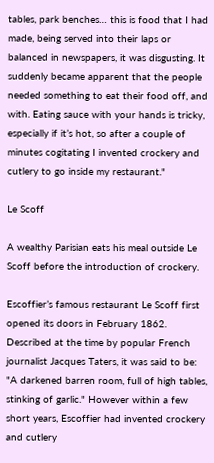tables, park benches… this is food that I had made, being served into their laps or balanced in newspapers, it was disgusting. It suddenly became apparent that the people needed something to eat their food off, and with. Eating sauce with your hands is tricky, especially if it’s hot, so after a couple of minutes cogitating I invented crockery and cutlery to go inside my restaurant."

Le Scoff

A wealthy Parisian eats his meal outside Le Scoff before the introduction of crockery.

Escoffier’s famous restaurant Le Scoff first opened its doors in February 1862. Described at the time by popular French journalist Jacques Taters, it was said to be: "A darkened barren room, full of high tables, stinking of garlic." However within a few short years, Escoffier had invented crockery and cutlery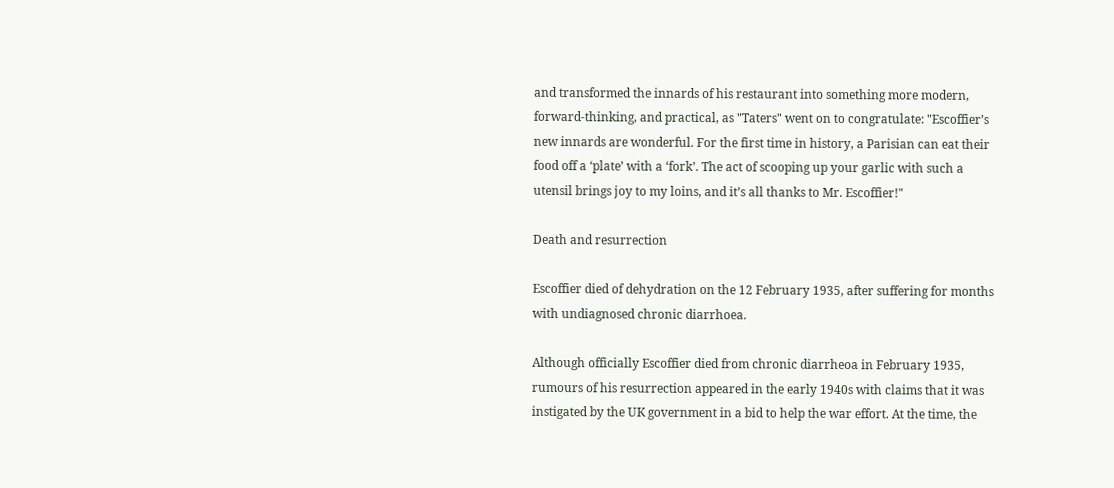and transformed the innards of his restaurant into something more modern, forward-thinking, and practical, as "Taters" went on to congratulate: "Escoffier’s new innards are wonderful. For the first time in history, a Parisian can eat their food off a ‘plate’ with a ‘fork’. The act of scooping up your garlic with such a utensil brings joy to my loins, and it’s all thanks to Mr. Escoffier!"

Death and resurrection

Escoffier died of dehydration on the 12 February 1935, after suffering for months with undiagnosed chronic diarrhoea.

Although officially Escoffier died from chronic diarrheoa in February 1935, rumours of his resurrection appeared in the early 1940s with claims that it was instigated by the UK government in a bid to help the war effort. At the time, the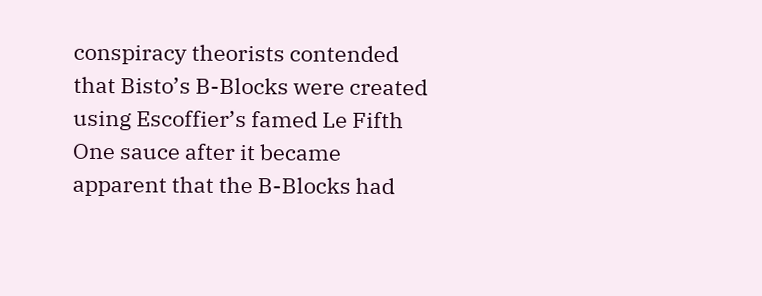conspiracy theorists contended that Bisto’s B-Blocks were created using Escoffier’s famed Le Fifth One sauce after it became apparent that the B-Blocks had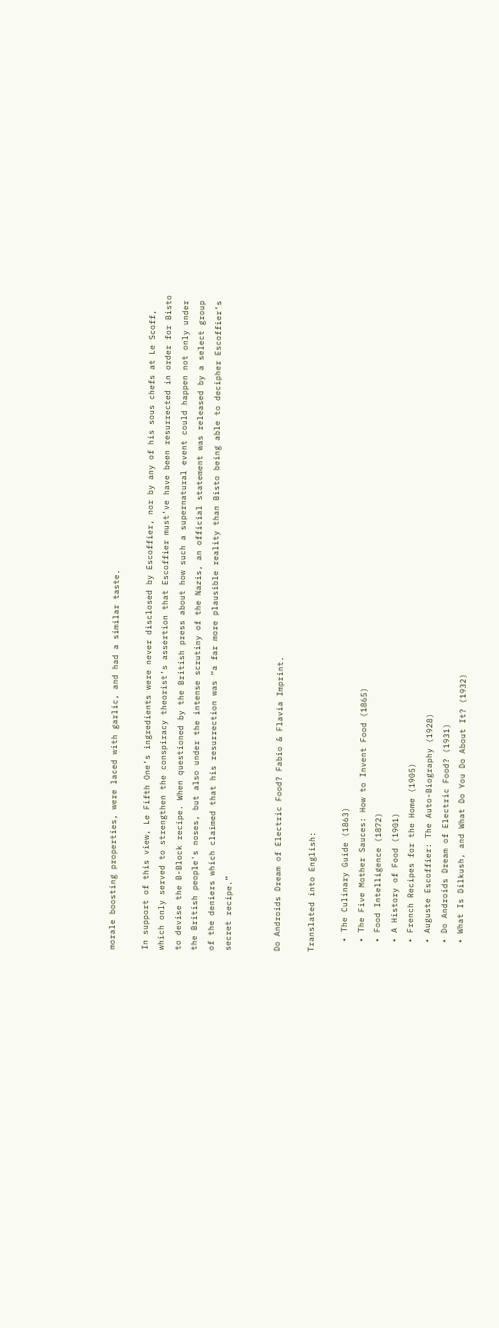morale boosting properties, were laced with garlic, and had a similar taste.

In support of this view, Le Fifth One’s ingredients were never disclosed by Escoffier, nor by any of his sous chefs at Le Scoff, which only served to strengthen the conspiracy theorist’s assertion that Escoffier must’ve have been resurrected in order for Bisto to devise the B-Block recipe. When questioned by the British press about how such a supernatural event could happen not only under the British people's noses, but also under the intense scrutiny of the Nazis, an official statement was released by a select group of the deniers which claimed that his resurrection was “a far more plausible reality than Bisto being able to decipher Escoffier’s secret recipe.”


Do Androids Dream of Electric Food? Fabio & Flavia Imprint.

Translated into English:

  • The Culinary Guide (1863)
  • The Five Mother Sauces: How to Invent Food (1865)
  • Food Intelligence (1872)
  • A History of Food (1901)
  • French Recipes for the Home (1905)
  • Auguste Escoffier: The Auto-Biography (1928)
  • Do Androids Dream of Electric Food? (1931)
  • What Is Dilkush, and What Do You Do About It? (1932)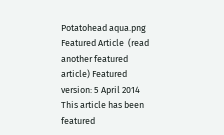Potatohead aqua.png Featured Article  (read another featured article) Featured version: 5 April 2014
This article has been featured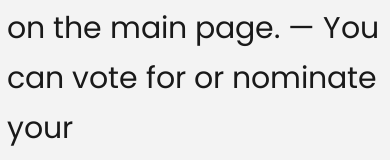on the main page. — You can vote for or nominate your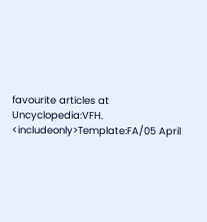favourite articles at Uncyclopedia:VFH.
<includeonly>Template:FA/05 April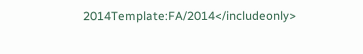2014Template:FA/2014</includeonly>